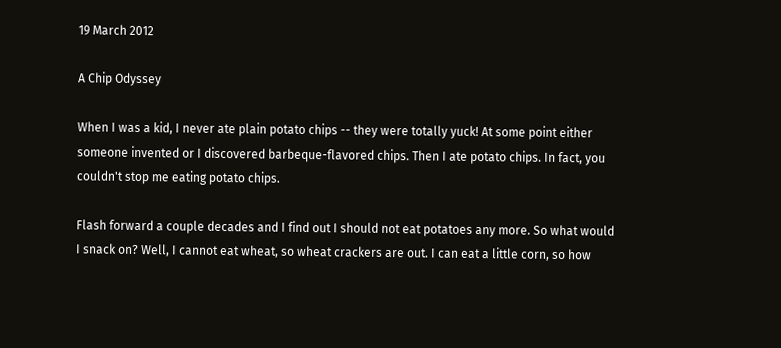19 March 2012

A Chip Odyssey

When I was a kid, I never ate plain potato chips -- they were totally yuck! At some point either someone invented or I discovered barbeque-flavored chips. Then I ate potato chips. In fact, you couldn't stop me eating potato chips.

Flash forward a couple decades and I find out I should not eat potatoes any more. So what would I snack on? Well, I cannot eat wheat, so wheat crackers are out. I can eat a little corn, so how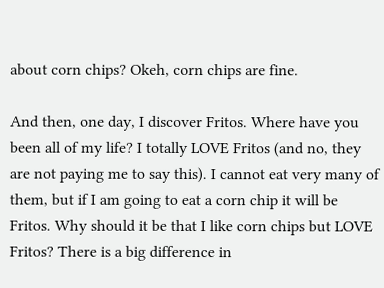about corn chips? Okeh, corn chips are fine.

And then, one day, I discover Fritos. Where have you been all of my life? I totally LOVE Fritos (and no, they are not paying me to say this). I cannot eat very many of them, but if I am going to eat a corn chip it will be Fritos. Why should it be that I like corn chips but LOVE Fritos? There is a big difference in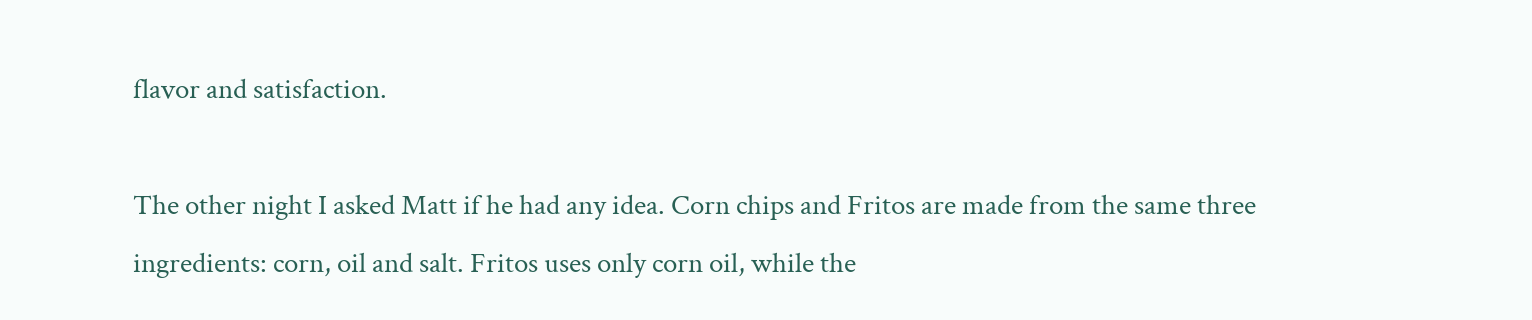flavor and satisfaction.

The other night I asked Matt if he had any idea. Corn chips and Fritos are made from the same three ingredients: corn, oil and salt. Fritos uses only corn oil, while the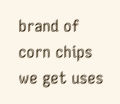brand of corn chips we get uses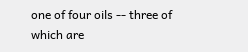one of four oils -- three of which are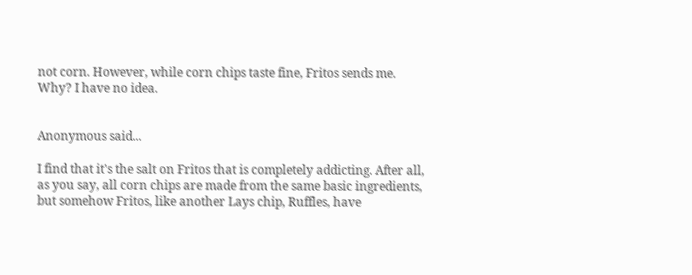not corn. However, while corn chips taste fine, Fritos sends me. Why? I have no idea.


Anonymous said...

I find that it's the salt on Fritos that is completely addicting. After all, as you say, all corn chips are made from the same basic ingredients, but somehow Fritos, like another Lays chip, Ruffles, have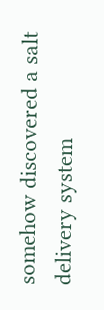somehow discovered a salt delivery system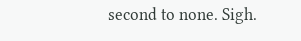second to none. Sigh.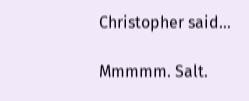Christopher said...

Mmmmm. Salt.